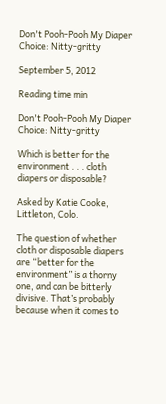Don't Pooh-Pooh My Diaper Choice: Nitty-gritty

September 5, 2012

Reading time min

Don't Pooh-Pooh My Diaper Choice: Nitty-gritty

Which is better for the environment . . . cloth diapers or disposable?

Asked by Katie Cooke, Littleton, Colo.

The question of whether cloth or disposable diapers are “better for the environment” is a thorny one, and can be bitterly divisive. That’s probably because when it comes to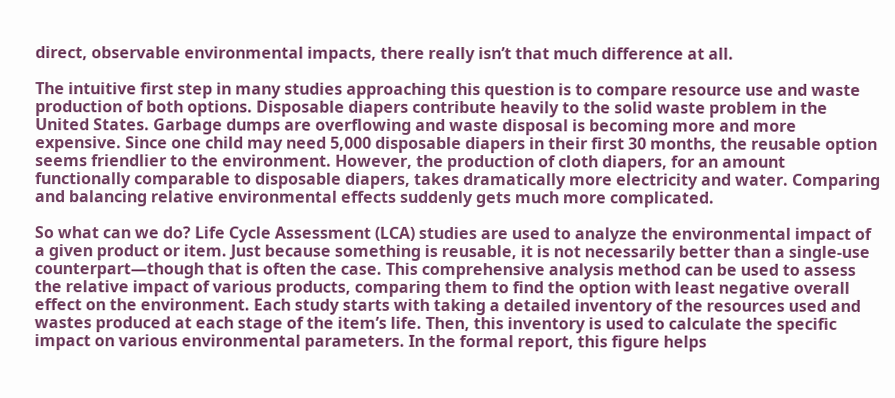direct, observable environmental impacts, there really isn’t that much difference at all.

The intuitive first step in many studies approaching this question is to compare resource use and waste production of both options. Disposable diapers contribute heavily to the solid waste problem in the United States. Garbage dumps are overflowing and waste disposal is becoming more and more expensive. Since one child may need 5,000 disposable diapers in their first 30 months, the reusable option seems friendlier to the environment. However, the production of cloth diapers, for an amount functionally comparable to disposable diapers, takes dramatically more electricity and water. Comparing and balancing relative environmental effects suddenly gets much more complicated.

So what can we do? Life Cycle Assessment (LCA) studies are used to analyze the environmental impact of a given product or item. Just because something is reusable, it is not necessarily better than a single-use counterpart—though that is often the case. This comprehensive analysis method can be used to assess the relative impact of various products, comparing them to find the option with least negative overall effect on the environment. Each study starts with taking a detailed inventory of the resources used and wastes produced at each stage of the item’s life. Then, this inventory is used to calculate the specific impact on various environmental parameters. In the formal report, this figure helps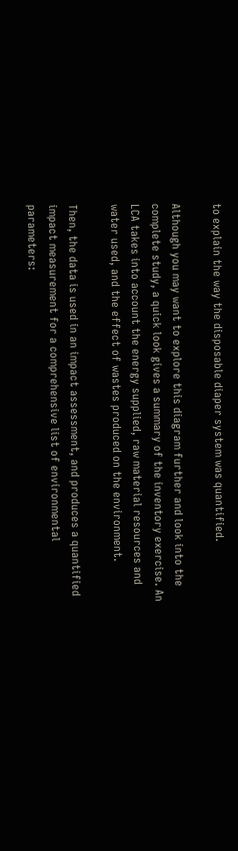to explain the way the disposable diaper system was quantified.

Although you may want to explore this diagram further and look into the complete study, a quick look gives a summary of the inventory exercise. An LCA takes into account the energy supplied, raw material resources and water used, and the effect of wastes produced on the environment.

Then, the data is used in an impact assessment, and produces a quantified impact measurement for a comprehensive list of environmental parameters: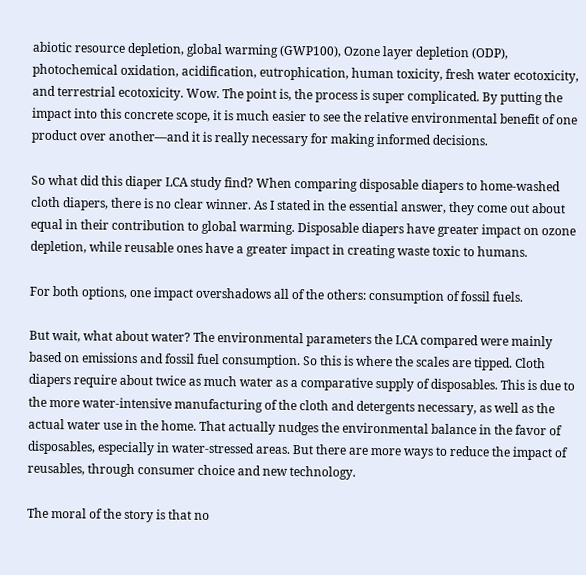abiotic resource depletion, global warming (GWP100), Ozone layer depletion (ODP), photochemical oxidation, acidification, eutrophication, human toxicity, fresh water ecotoxicity, and terrestrial ecotoxicity. Wow. The point is, the process is super complicated. By putting the impact into this concrete scope, it is much easier to see the relative environmental benefit of one product over another—and it is really necessary for making informed decisions.

So what did this diaper LCA study find? When comparing disposable diapers to home-washed cloth diapers, there is no clear winner. As I stated in the essential answer, they come out about equal in their contribution to global warming. Disposable diapers have greater impact on ozone depletion, while reusable ones have a greater impact in creating waste toxic to humans.

For both options, one impact overshadows all of the others: consumption of fossil fuels.

But wait, what about water? The environmental parameters the LCA compared were mainly based on emissions and fossil fuel consumption. So this is where the scales are tipped. Cloth diapers require about twice as much water as a comparative supply of disposables. This is due to the more water-intensive manufacturing of the cloth and detergents necessary, as well as the actual water use in the home. That actually nudges the environmental balance in the favor of disposables, especially in water-stressed areas. But there are more ways to reduce the impact of reusables, through consumer choice and new technology.

The moral of the story is that no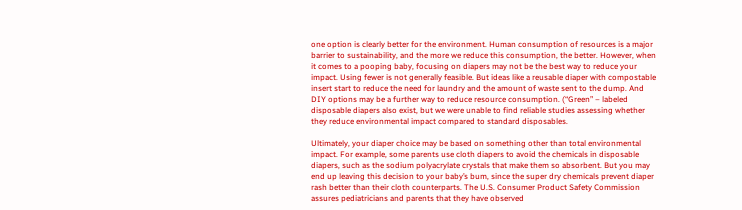one option is clearly better for the environment. Human consumption of resources is a major barrier to sustainability, and the more we reduce this consumption, the better. However, when it comes to a pooping baby, focusing on diapers may not be the best way to reduce your impact. Using fewer is not generally feasible. But ideas like a reusable diaper with compostable insert start to reduce the need for laundry and the amount of waste sent to the dump. And DIY options may be a further way to reduce resource consumption. (“Green” – labeled disposable diapers also exist, but we were unable to find reliable studies assessing whether they reduce environmental impact compared to standard disposables.

Ultimately, your diaper choice may be based on something other than total environmental impact. For example, some parents use cloth diapers to avoid the chemicals in disposable diapers, such as the sodium polyacrylate crystals that make them so absorbent. But you may end up leaving this decision to your baby’s bum, since the super dry chemicals prevent diaper rash better than their cloth counterparts. The U.S. Consumer Product Safety Commission assures pediatricians and parents that they have observed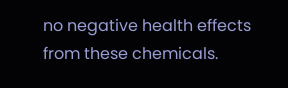no negative health effects from these chemicals.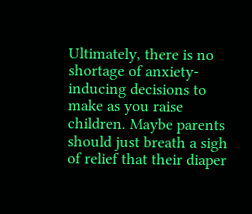Ultimately, there is no shortage of anxiety-inducing decisions to make as you raise children. Maybe parents should just breath a sigh of relief that their diaper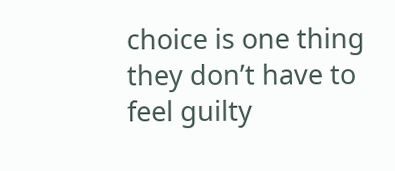choice is one thing they don’t have to feel guilty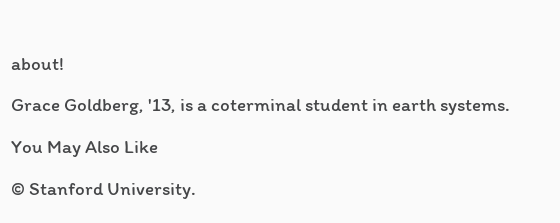about!

Grace Goldberg, '13, is a coterminal student in earth systems.

You May Also Like

© Stanford University.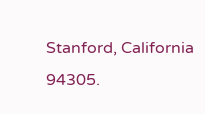Stanford, California 94305.